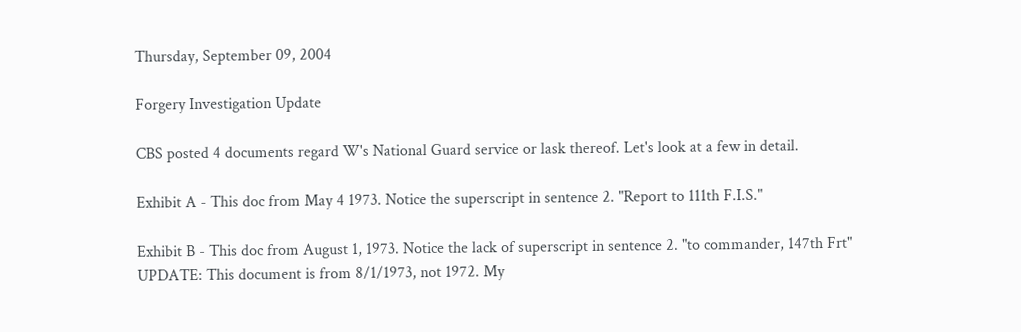Thursday, September 09, 2004

Forgery Investigation Update

CBS posted 4 documents regard W's National Guard service or lask thereof. Let's look at a few in detail.

Exhibit A - This doc from May 4 1973. Notice the superscript in sentence 2. "Report to 111th F.I.S."

Exhibit B - This doc from August 1, 1973. Notice the lack of superscript in sentence 2. "to commander, 147th Frt" UPDATE: This document is from 8/1/1973, not 1972. My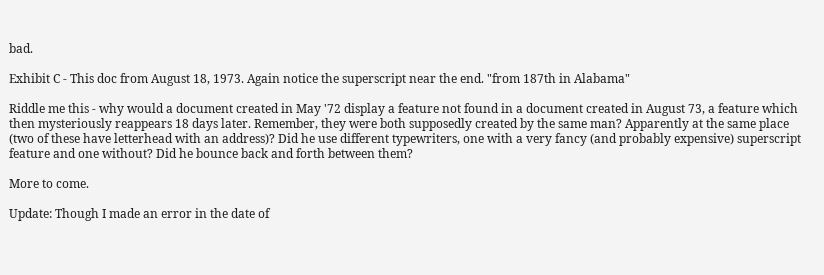bad.

Exhibit C - This doc from August 18, 1973. Again notice the superscript near the end. "from 187th in Alabama"

Riddle me this - why would a document created in May '72 display a feature not found in a document created in August 73, a feature which then mysteriously reappears 18 days later. Remember, they were both supposedly created by the same man? Apparently at the same place (two of these have letterhead with an address)? Did he use different typewriters, one with a very fancy (and probably expensive) superscript feature and one without? Did he bounce back and forth between them?

More to come.

Update: Though I made an error in the date of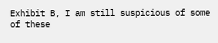Exhibit B, I am still suspicious of some of these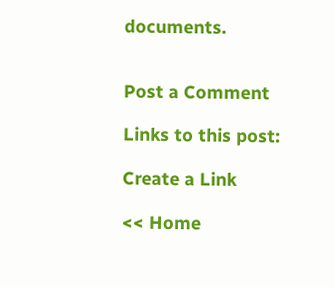documents.


Post a Comment

Links to this post:

Create a Link

<< Home